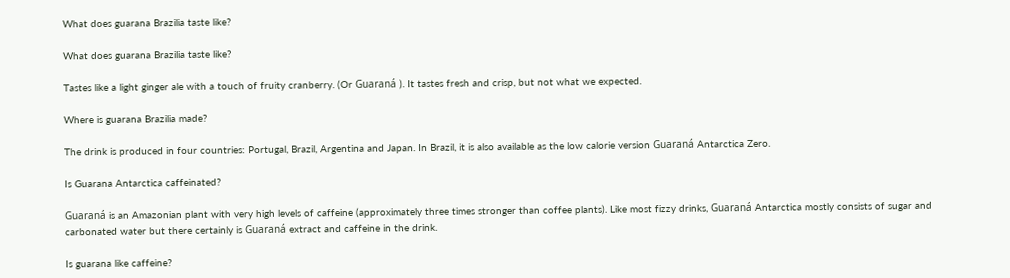What does guarana Brazilia taste like?

What does guarana Brazilia taste like?

Tastes like a light ginger ale with a touch of fruity cranberry. (Or Guaraná ). It tastes fresh and crisp, but not what we expected.

Where is guarana Brazilia made?

The drink is produced in four countries: Portugal, Brazil, Argentina and Japan. In Brazil, it is also available as the low calorie version Guaraná Antarctica Zero.

Is Guarana Antarctica caffeinated?

Guaraná is an Amazonian plant with very high levels of caffeine (approximately three times stronger than coffee plants). Like most fizzy drinks, Guaraná Antarctica mostly consists of sugar and carbonated water but there certainly is Guaraná extract and caffeine in the drink.

Is guarana like caffeine?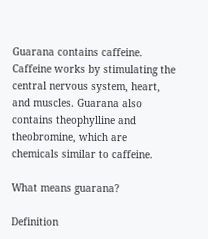Guarana contains caffeine. Caffeine works by stimulating the central nervous system, heart, and muscles. Guarana also contains theophylline and theobromine, which are chemicals similar to caffeine.

What means guarana?

Definition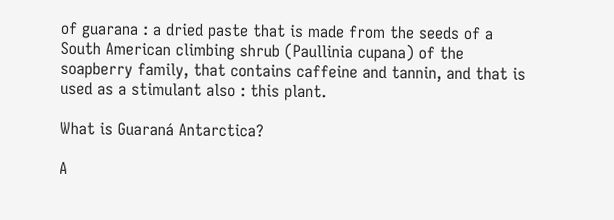of guarana : a dried paste that is made from the seeds of a South American climbing shrub (Paullinia cupana) of the soapberry family, that contains caffeine and tannin, and that is used as a stimulant also : this plant.

What is Guaraná Antarctica?

A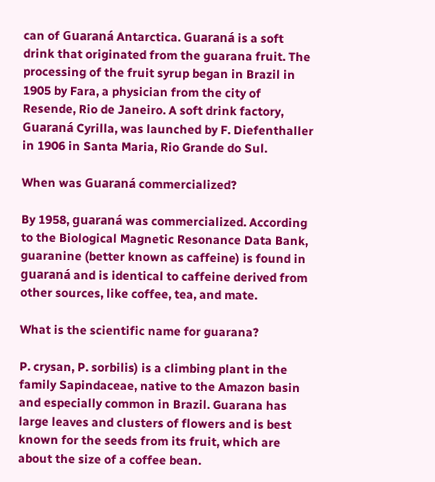can of Guaraná Antarctica. Guaraná is a soft drink that originated from the guarana fruit. The processing of the fruit syrup began in Brazil in 1905 by Fara, a physician from the city of Resende, Rio de Janeiro. A soft drink factory, Guaraná Cyrilla, was launched by F. Diefenthaller in 1906 in Santa Maria, Rio Grande do Sul.

When was Guaraná commercialized?

By 1958, guaraná was commercialized. According to the Biological Magnetic Resonance Data Bank, guaranine (better known as caffeine) is found in guaraná and is identical to caffeine derived from other sources, like coffee, tea, and mate.

What is the scientific name for guarana?

P. crysan, P. sorbilis) is a climbing plant in the family Sapindaceae, native to the Amazon basin and especially common in Brazil. Guarana has large leaves and clusters of flowers and is best known for the seeds from its fruit, which are about the size of a coffee bean.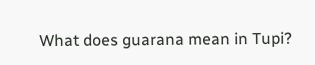What does guarana mean in Tupi?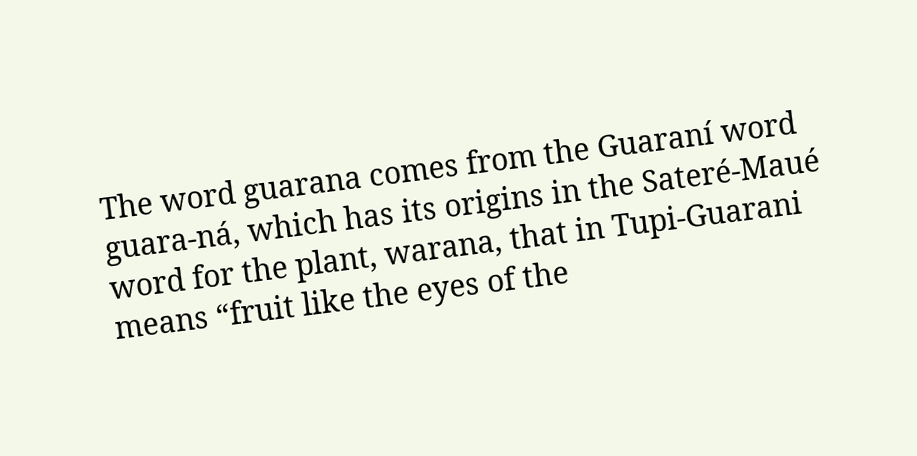The word guarana comes from the Guaraní word guara-ná, which has its origins in the Sateré-Maué word for the plant, warana, that in Tupi-Guarani means “fruit like the eyes of the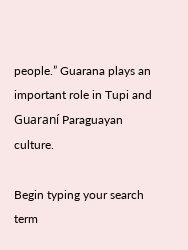people.” Guarana plays an important role in Tupi and Guaraní Paraguayan culture.

Begin typing your search term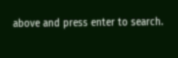above and press enter to search.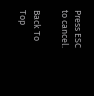Press ESC to cancel.

Back To Top